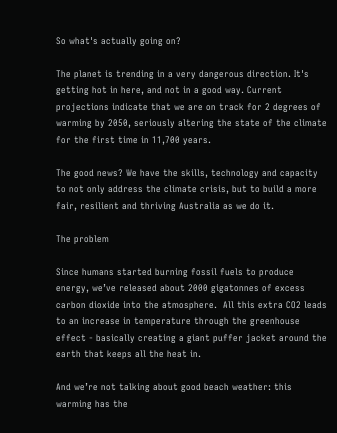So what's actually going on?

The planet is trending in a very dangerous direction. It's getting hot in here, and not in a good way. Current projections indicate that we are on track for 2 degrees of warming by 2050, seriously altering the state of the climate for the first time in 11,700 years.

The good news? We have the skills, technology and capacity to not only address the climate crisis, but to build a more fair, resilient and thriving Australia as we do it.

The problem

Since humans started burning fossil fuels to produce energy, we’ve released about 2000 gigatonnes of excess carbon dioxide into the atmosphere.  All this extra CO2 leads to an increase in temperature through the greenhouse effect - basically creating a giant puffer jacket around the earth that keeps all the heat in.

And we’re not talking about good beach weather: this warming has the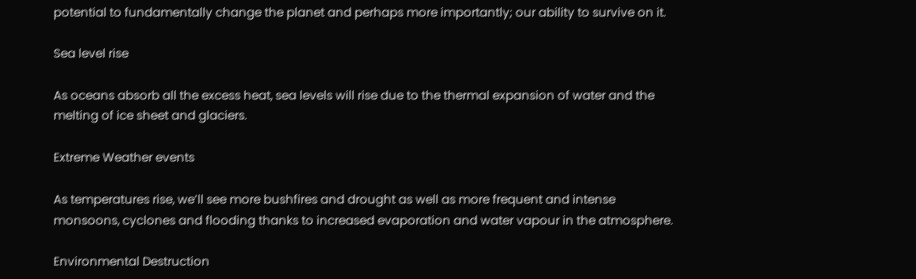potential to fundamentally change the planet and perhaps more importantly; our ability to survive on it.

Sea level rise

As oceans absorb all the excess heat, sea levels will rise due to the thermal expansion of water and the melting of ice sheet and glaciers.

Extreme Weather events

As temperatures rise, we’ll see more bushfires and drought as well as more frequent and intense monsoons, cyclones and flooding thanks to increased evaporation and water vapour in the atmosphere.

Environmental Destruction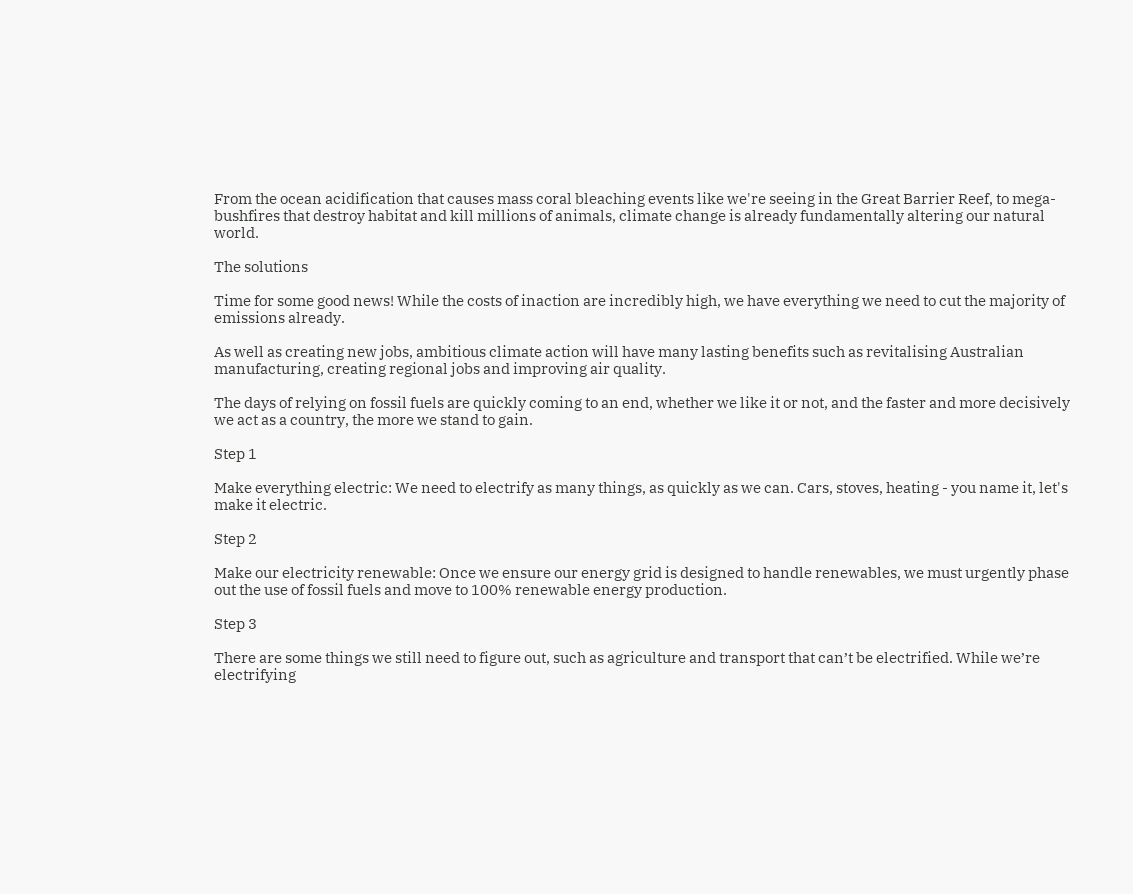From the ocean acidification that causes mass coral bleaching events like we're seeing in the Great Barrier Reef, to mega-bushfires that destroy habitat and kill millions of animals, climate change is already fundamentally altering our natural world.

The solutions

Time for some good news! While the costs of inaction are incredibly high, we have everything we need to cut the majority of emissions already.

As well as creating new jobs, ambitious climate action will have many lasting benefits such as revitalising Australian manufacturing, creating regional jobs and improving air quality.

The days of relying on fossil fuels are quickly coming to an end, whether we like it or not, and the faster and more decisively we act as a country, the more we stand to gain.

Step 1

Make everything electric: We need to electrify as many things, as quickly as we can. Cars, stoves, heating - you name it, let's make it electric.

Step 2

Make our electricity renewable: Once we ensure our energy grid is designed to handle renewables, we must urgently phase out the use of fossil fuels and move to 100% renewable energy production.

Step 3

There are some things we still need to figure out, such as agriculture and transport that can’t be electrified. While we’re electrifying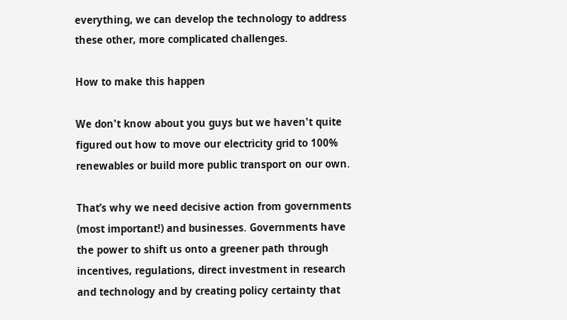everything, we can develop the technology to address these other, more complicated challenges.

How to make this happen

We don't know about you guys but we haven't quite figured out how to move our electricity grid to 100% renewables or build more public transport on our own.

That’s why we need decisive action from governments (most important!) and businesses. Governments have the power to shift us onto a greener path through incentives, regulations, direct investment in research and technology and by creating policy certainty that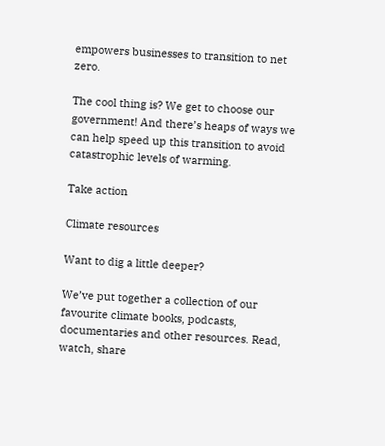empowers businesses to transition to net zero.

The cool thing is? We get to choose our government! And there’s heaps of ways we can help speed up this transition to avoid catastrophic levels of warming.

Take action

Climate resources

Want to dig a little deeper?

We’ve put together a collection of our favourite climate books, podcasts, documentaries and other resources. Read, watch, share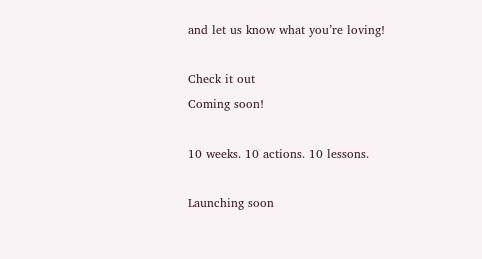and let us know what you’re loving!

Check it out
Coming soon!

10 weeks. 10 actions. 10 lessons.

Launching soon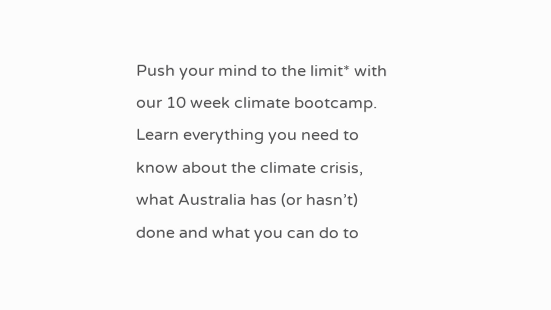Push your mind to the limit* with our 10 week climate bootcamp. Learn everything you need to know about the climate crisis, what Australia has (or hasn’t) done and what you can do to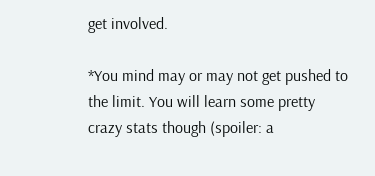get involved.

*You mind may or may not get pushed to the limit. You will learn some pretty crazy stats though (spoiler: a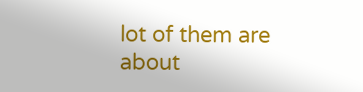lot of them are about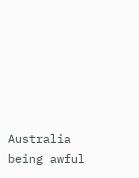Australia being awful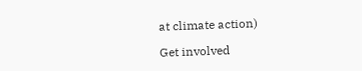at climate action)

Get involved